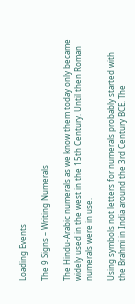Loading Events

The 9 Signs – Writing Numerals

The Hindu-Arabic numerals as we know them today only became widely used in the west in the 15th Century. Until then Roman numerals were in use.

Using symbols not letters for numerals probably started with the Brahmi in India around the 3rd Century BCE. The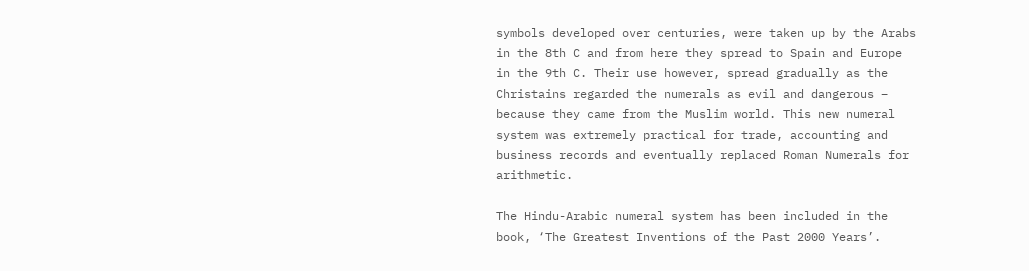symbols developed over centuries, were taken up by the Arabs in the 8th C and from here they spread to Spain and Europe in the 9th C. Their use however, spread gradually as the Christains regarded the numerals as evil and dangerous – because they came from the Muslim world. This new numeral system was extremely practical for trade, accounting and business records and eventually replaced Roman Numerals for arithmetic.

The Hindu-Arabic numeral system has been included in the book, ‘The Greatest Inventions of the Past 2000 Years’.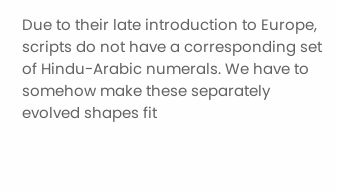Due to their late introduction to Europe, scripts do not have a corresponding set of Hindu-Arabic numerals. We have to somehow make these separately evolved shapes fit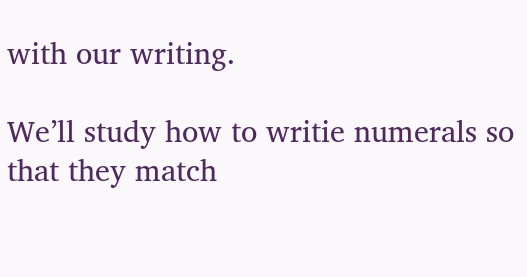with our writing.

We’ll study how to writie numerals so that they match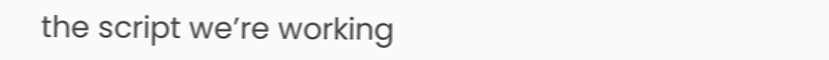the script we’re working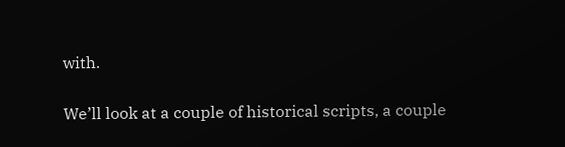with.

We’ll look at a couple of historical scripts, a couple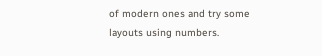of modern ones and try some layouts using numbers.